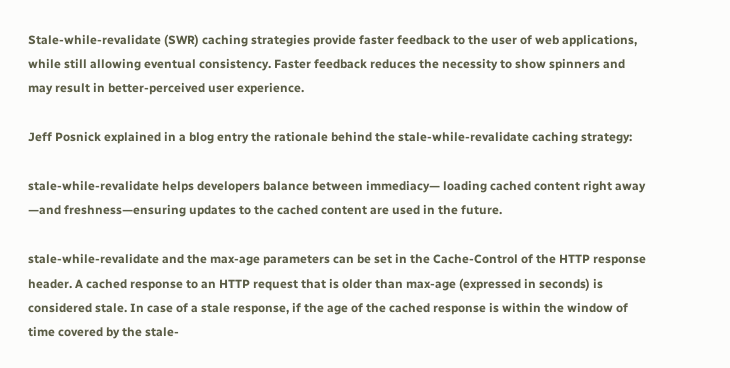Stale-while-revalidate (SWR) caching strategies provide faster feedback to the user of web applications, while still allowing eventual consistency. Faster feedback reduces the necessity to show spinners and may result in better-perceived user experience.

Jeff Posnick explained in a blog entry the rationale behind the stale-while-revalidate caching strategy:

stale-while-revalidate helps developers balance between immediacy— loading cached content right away —and freshness—ensuring updates to the cached content are used in the future.

stale-while-revalidate and the max-age parameters can be set in the Cache-Control of the HTTP response header. A cached response to an HTTP request that is older than max-age (expressed in seconds) is considered stale. In case of a stale response, if the age of the cached response is within the window of time covered by the stale-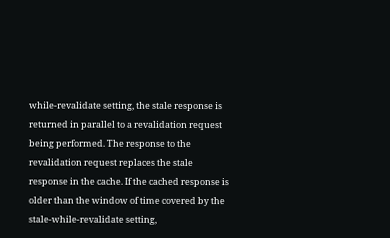while-revalidate setting, the stale response is returned in parallel to a revalidation request being performed. The response to the revalidation request replaces the stale response in the cache. If the cached response is older than the window of time covered by the stale-while-revalidate setting,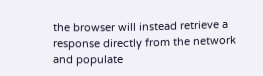the browser will instead retrieve a response directly from the network and populate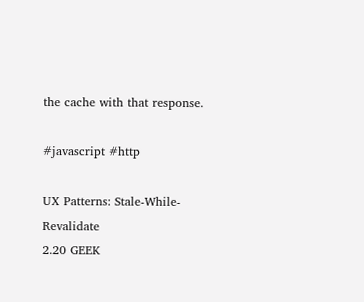the cache with that response.

#javascript #http

UX Patterns: Stale-While-Revalidate
2.20 GEEK